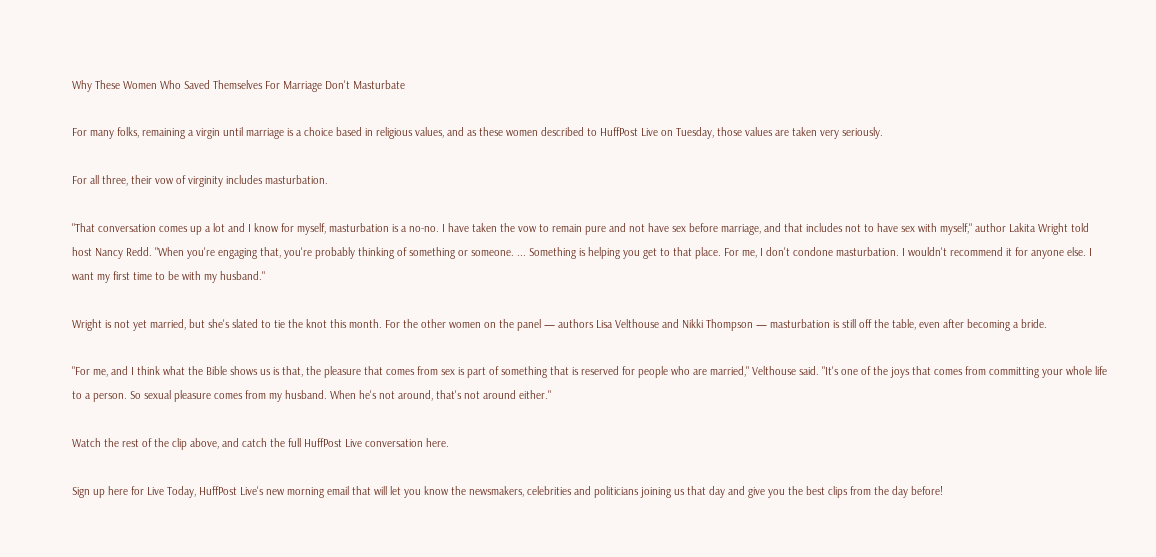Why These Women Who Saved Themselves For Marriage Don't Masturbate

For many folks, remaining a virgin until marriage is a choice based in religious values, and as these women described to HuffPost Live on Tuesday, those values are taken very seriously.

For all three, their vow of virginity includes masturbation.

"That conversation comes up a lot and I know for myself, masturbation is a no-no. I have taken the vow to remain pure and not have sex before marriage, and that includes not to have sex with myself," author Lakita Wright told host Nancy Redd. "When you're engaging that, you're probably thinking of something or someone. ... Something is helping you get to that place. For me, I don't condone masturbation. I wouldn't recommend it for anyone else. I want my first time to be with my husband."

Wright is not yet married, but she's slated to tie the knot this month. For the other women on the panel — authors Lisa Velthouse and Nikki Thompson — masturbation is still off the table, even after becoming a bride.

"For me, and I think what the Bible shows us is that, the pleasure that comes from sex is part of something that is reserved for people who are married," Velthouse said. "It's one of the joys that comes from committing your whole life to a person. So sexual pleasure comes from my husband. When he's not around, that's not around either."

Watch the rest of the clip above, and catch the full HuffPost Live conversation here.

Sign up here for Live Today, HuffPost Live's new morning email that will let you know the newsmakers, celebrities and politicians joining us that day and give you the best clips from the day before!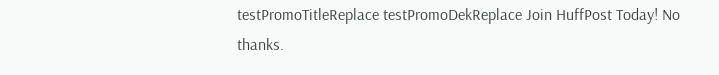testPromoTitleReplace testPromoDekReplace Join HuffPost Today! No thanks.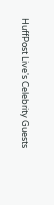HuffPost Live's Celebrity Guests